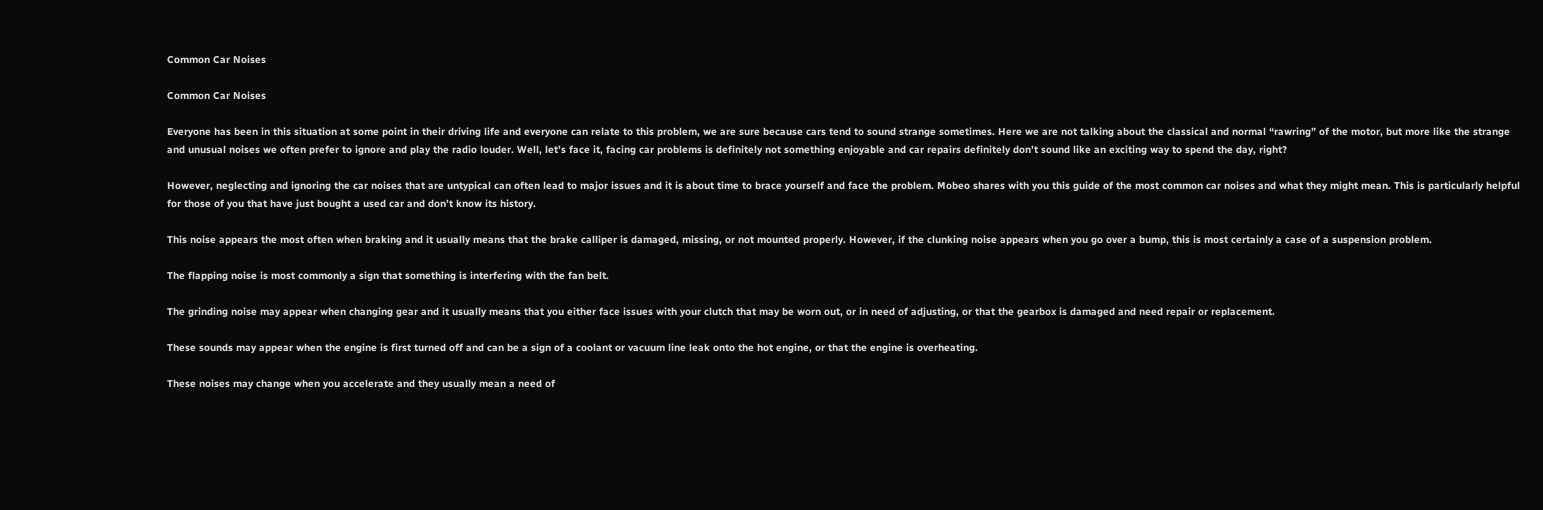Common Car Noises

Common Car Noises

Everyone has been in this situation at some point in their driving life and everyone can relate to this problem, we are sure because cars tend to sound strange sometimes. Here we are not talking about the classical and normal “rawring” of the motor, but more like the strange and unusual noises we often prefer to ignore and play the radio louder. Well, let’s face it, facing car problems is definitely not something enjoyable and car repairs definitely don’t sound like an exciting way to spend the day, right?

However, neglecting and ignoring the car noises that are untypical can often lead to major issues and it is about time to brace yourself and face the problem. Mobeo shares with you this guide of the most common car noises and what they might mean. This is particularly helpful for those of you that have just bought a used car and don’t know its history.

This noise appears the most often when braking and it usually means that the brake calliper is damaged, missing, or not mounted properly. However, if the clunking noise appears when you go over a bump, this is most certainly a case of a suspension problem.

The flapping noise is most commonly a sign that something is interfering with the fan belt.

The grinding noise may appear when changing gear and it usually means that you either face issues with your clutch that may be worn out, or in need of adjusting, or that the gearbox is damaged and need repair or replacement.

These sounds may appear when the engine is first turned off and can be a sign of a coolant or vacuum line leak onto the hot engine, or that the engine is overheating.

These noises may change when you accelerate and they usually mean a need of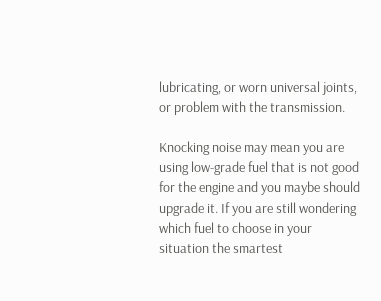lubricating, or worn universal joints, or problem with the transmission.

Knocking noise may mean you are using low-grade fuel that is not good for the engine and you maybe should upgrade it. If you are still wondering which fuel to choose in your situation the smartest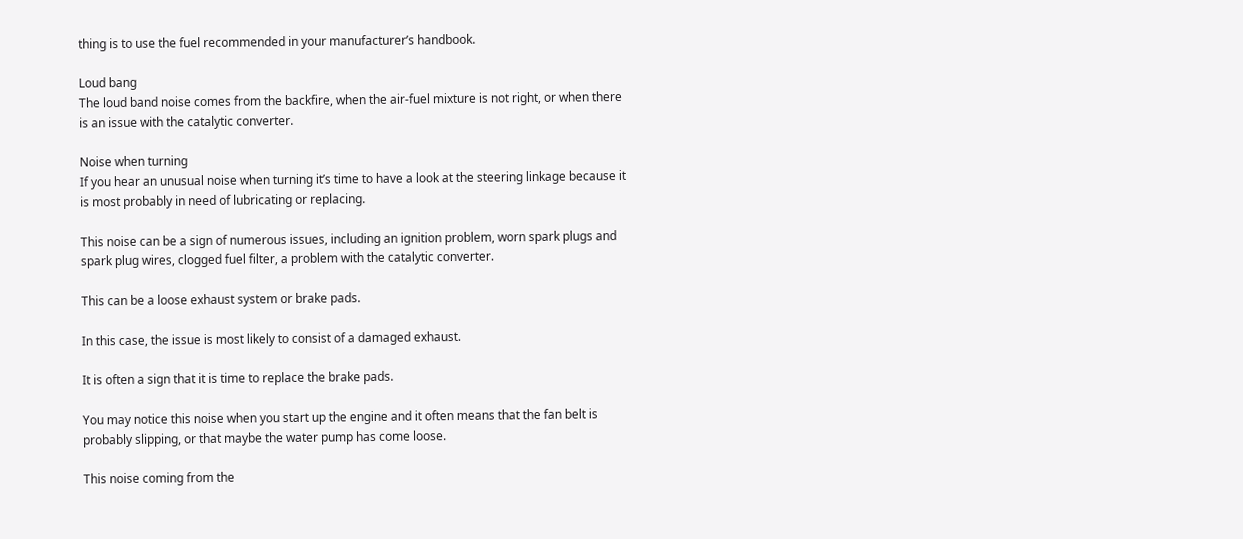thing is to use the fuel recommended in your manufacturer’s handbook.

Loud bang
The loud band noise comes from the backfire, when the air-fuel mixture is not right, or when there is an issue with the catalytic converter.

Noise when turning
If you hear an unusual noise when turning it’s time to have a look at the steering linkage because it is most probably in need of lubricating or replacing.

This noise can be a sign of numerous issues, including an ignition problem, worn spark plugs and spark plug wires, clogged fuel filter, a problem with the catalytic converter.

This can be a loose exhaust system or brake pads.

In this case, the issue is most likely to consist of a damaged exhaust.

It is often a sign that it is time to replace the brake pads.

You may notice this noise when you start up the engine and it often means that the fan belt is probably slipping, or that maybe the water pump has come loose.

This noise coming from the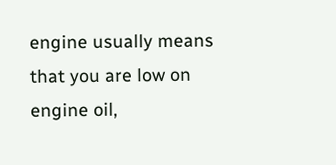engine usually means that you are low on engine oil,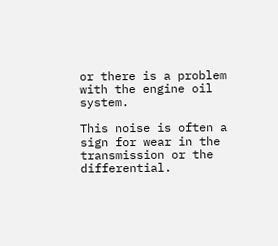or there is a problem with the engine oil system.

This noise is often a sign for wear in the transmission or the differential.